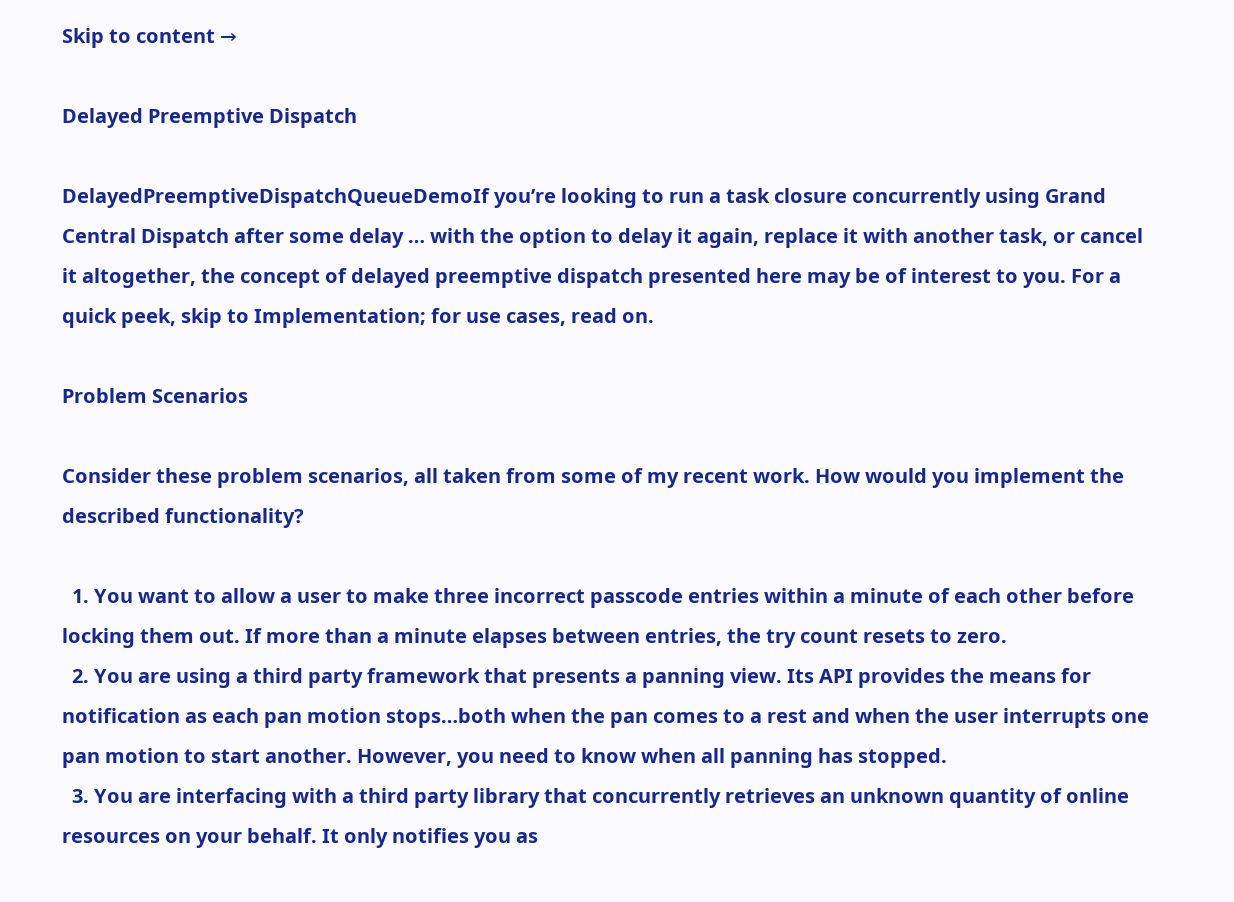Skip to content →

Delayed Preemptive Dispatch

DelayedPreemptiveDispatchQueueDemoIf you’re looking to run a task closure concurrently using Grand Central Dispatch after some delay … with the option to delay it again, replace it with another task, or cancel it altogether, the concept of delayed preemptive dispatch presented here may be of interest to you. For a quick peek, skip to Implementation; for use cases, read on.

Problem Scenarios

Consider these problem scenarios, all taken from some of my recent work. How would you implement the described functionality?

  1. You want to allow a user to make three incorrect passcode entries within a minute of each other before locking them out. If more than a minute elapses between entries, the try count resets to zero.
  2. You are using a third party framework that presents a panning view. Its API provides the means for notification as each pan motion stops…both when the pan comes to a rest and when the user interrupts one pan motion to start another. However, you need to know when all panning has stopped.
  3. You are interfacing with a third party library that concurrently retrieves an unknown quantity of online resources on your behalf. It only notifies you as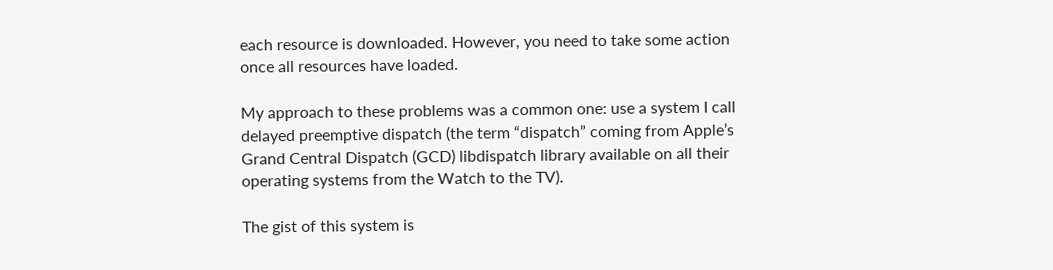each resource is downloaded. However, you need to take some action once all resources have loaded.

My approach to these problems was a common one: use a system I call  delayed preemptive dispatch (the term “dispatch” coming from Apple’s Grand Central Dispatch (GCD) libdispatch library available on all their operating systems from the Watch to the TV).

The gist of this system is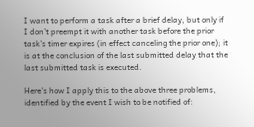I want to perform a task after a brief delay, but only if I don’t preempt it with another task before the prior task’s timer expires (in effect canceling the prior one); it is at the conclusion of the last submitted delay that the last submitted task is executed.

Here’s how I apply this to the above three problems, identified by the event I wish to be notified of: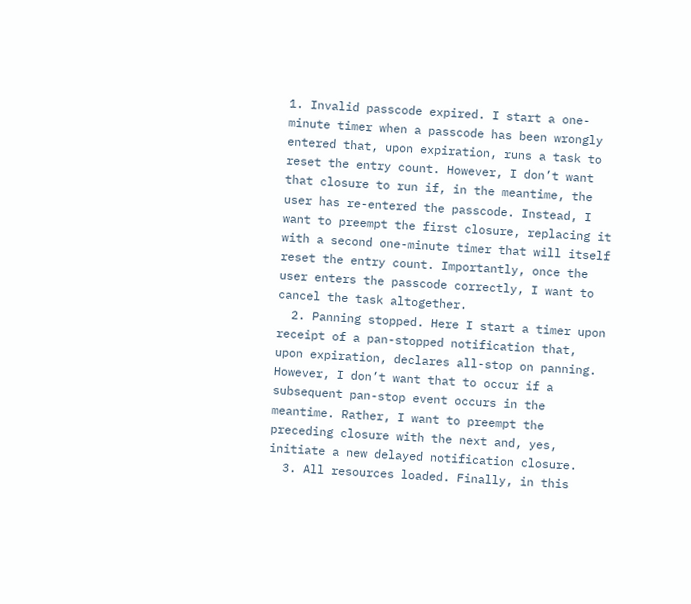1. Invalid passcode expired. I start a one-minute timer when a passcode has been wrongly entered that, upon expiration, runs a task to reset the entry count. However, I don’t want that closure to run if, in the meantime, the user has re-entered the passcode. Instead, I want to preempt the first closure, replacing it with a second one-minute timer that will itself reset the entry count. Importantly, once the user enters the passcode correctly, I want to cancel the task altogether.
  2. Panning stopped. Here I start a timer upon receipt of a pan-stopped notification that, upon expiration, declares all-stop on panning. However, I don’t want that to occur if a subsequent pan-stop event occurs in the meantime. Rather, I want to preempt the preceding closure with the next and, yes, initiate a new delayed notification closure.
  3. All resources loaded. Finally, in this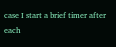case I start a brief timer after each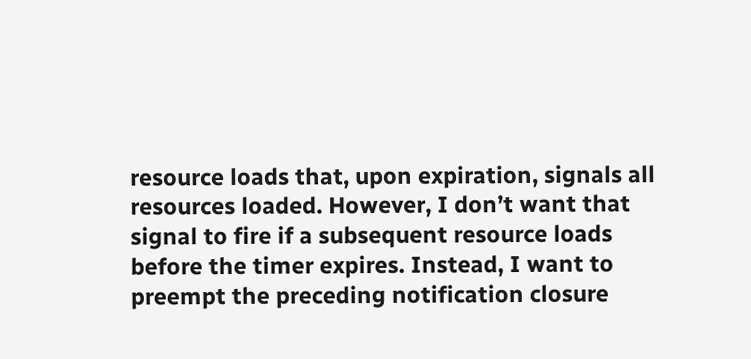resource loads that, upon expiration, signals all resources loaded. However, I don’t want that signal to fire if a subsequent resource loads before the timer expires. Instead, I want to preempt the preceding notification closure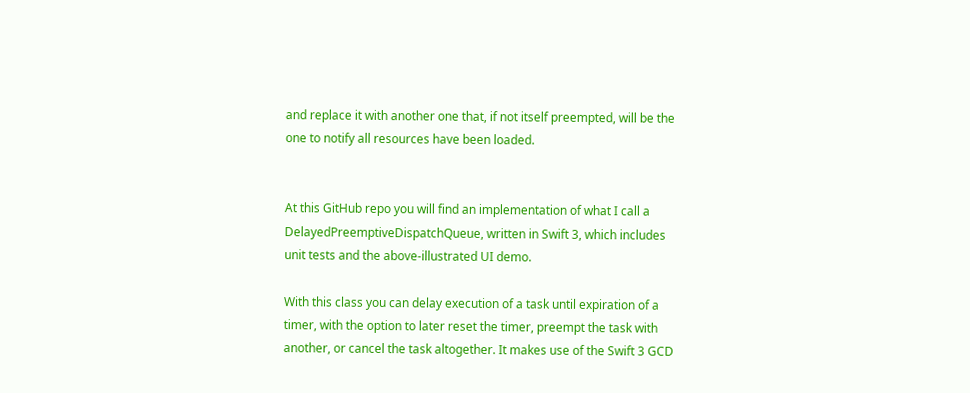and replace it with another one that, if not itself preempted, will be the one to notify all resources have been loaded.


At this GitHub repo you will find an implementation of what I call a DelayedPreemptiveDispatchQueue, written in Swift 3, which includes unit tests and the above-illustrated UI demo.

With this class you can delay execution of a task until expiration of a timer, with the option to later reset the timer, preempt the task with another, or cancel the task altogether. It makes use of the Swift 3 GCD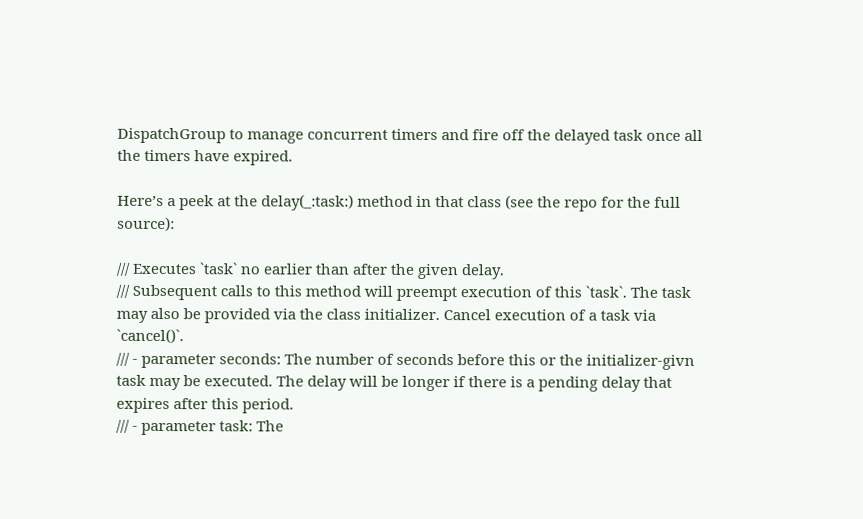DispatchGroup to manage concurrent timers and fire off the delayed task once all the timers have expired.

Here’s a peek at the delay(_:task:) method in that class (see the repo for the full source):

/// Executes `task` no earlier than after the given delay.
/// Subsequent calls to this method will preempt execution of this `task`. The task may also be provided via the class initializer. Cancel execution of a task via `cancel()`.
/// - parameter seconds: The number of seconds before this or the initializer-givn task may be executed. The delay will be longer if there is a pending delay that expires after this period.
/// - parameter task: The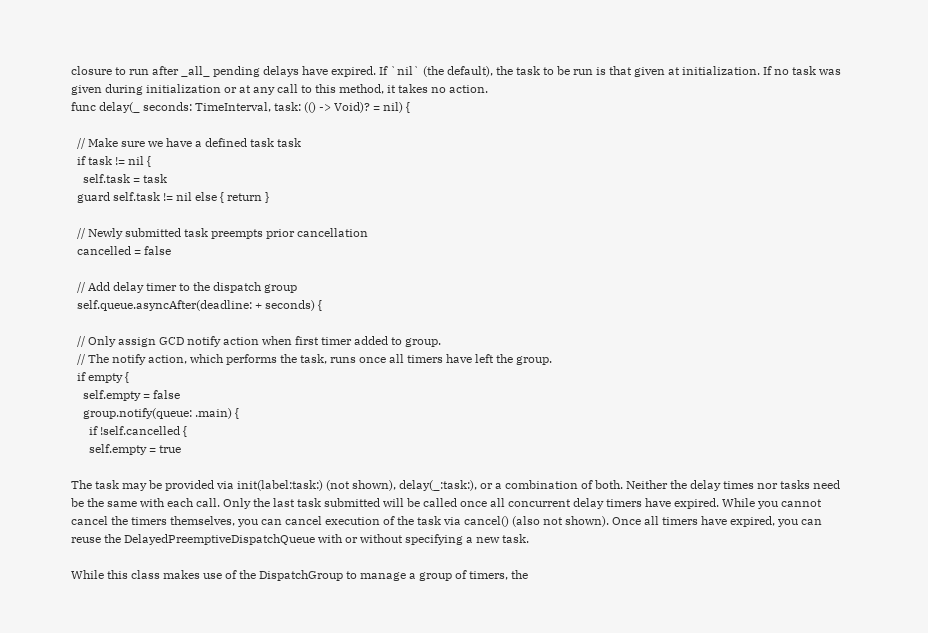closure to run after _all_ pending delays have expired. If `nil` (the default), the task to be run is that given at initialization. If no task was given during initialization or at any call to this method, it takes no action.
func delay(_ seconds: TimeInterval, task: (() -> Void)? = nil) {

  // Make sure we have a defined task task
  if task != nil {
    self.task = task
  guard self.task != nil else { return }

  // Newly submitted task preempts prior cancellation
  cancelled = false

  // Add delay timer to the dispatch group
  self.queue.asyncAfter(deadline: + seconds) {

  // Only assign GCD notify action when first timer added to group.
  // The notify action, which performs the task, runs once all timers have left the group.
  if empty {
    self.empty = false
    group.notify(queue: .main) {
      if !self.cancelled {
      self.empty = true

The task may be provided via init(label:task:) (not shown), delay(_:task:), or a combination of both. Neither the delay times nor tasks need be the same with each call. Only the last task submitted will be called once all concurrent delay timers have expired. While you cannot cancel the timers themselves, you can cancel execution of the task via cancel() (also not shown). Once all timers have expired, you can reuse the DelayedPreemptiveDispatchQueue with or without specifying a new task.

While this class makes use of the DispatchGroup to manage a group of timers, the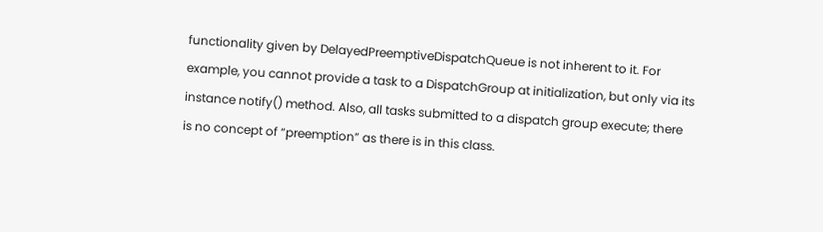functionality given by DelayedPreemptiveDispatchQueue is not inherent to it. For example, you cannot provide a task to a DispatchGroup at initialization, but only via its instance notify() method. Also, all tasks submitted to a dispatch group execute; there is no concept of “preemption” as there is in this class.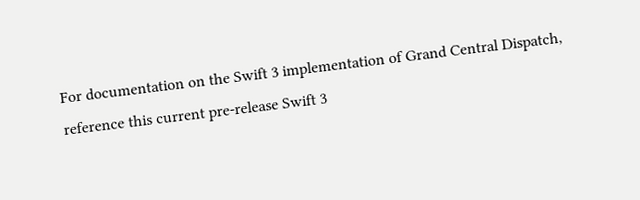For documentation on the Swift 3 implementation of Grand Central Dispatch, reference this current pre-release Swift 3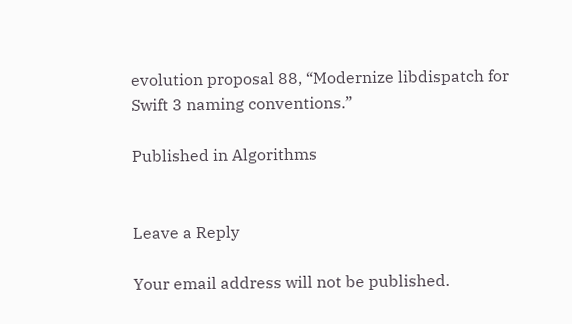evolution proposal 88, “Modernize libdispatch for Swift 3 naming conventions.”

Published in Algorithms


Leave a Reply

Your email address will not be published.